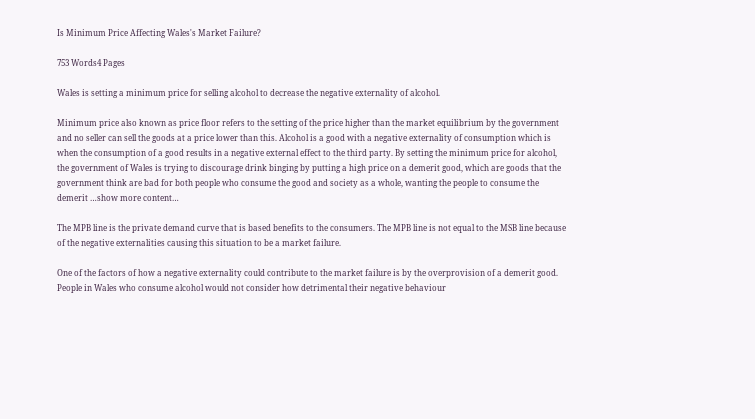Is Minimum Price Affecting Wales's Market Failure?

753 Words4 Pages

Wales is setting a minimum price for selling alcohol to decrease the negative externality of alcohol.

Minimum price also known as price floor refers to the setting of the price higher than the market equilibrium by the government and no seller can sell the goods at a price lower than this. Alcohol is a good with a negative externality of consumption which is when the consumption of a good results in a negative external effect to the third party. By setting the minimum price for alcohol, the government of Wales is trying to discourage drink binging by putting a high price on a demerit good, which are goods that the government think are bad for both people who consume the good and society as a whole, wanting the people to consume the demerit …show more content…

The MPB line is the private demand curve that is based benefits to the consumers. The MPB line is not equal to the MSB line because of the negative externalities causing this situation to be a market failure.

One of the factors of how a negative externality could contribute to the market failure is by the overprovision of a demerit good. People in Wales who consume alcohol would not consider how detrimental their negative behaviour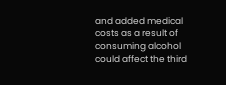and added medical costs as a result of consuming alcohol could affect the third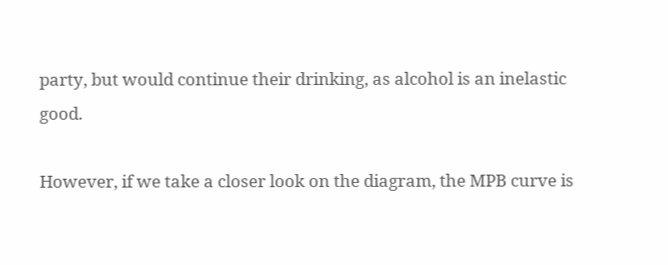party, but would continue their drinking, as alcohol is an inelastic good.

However, if we take a closer look on the diagram, the MPB curve is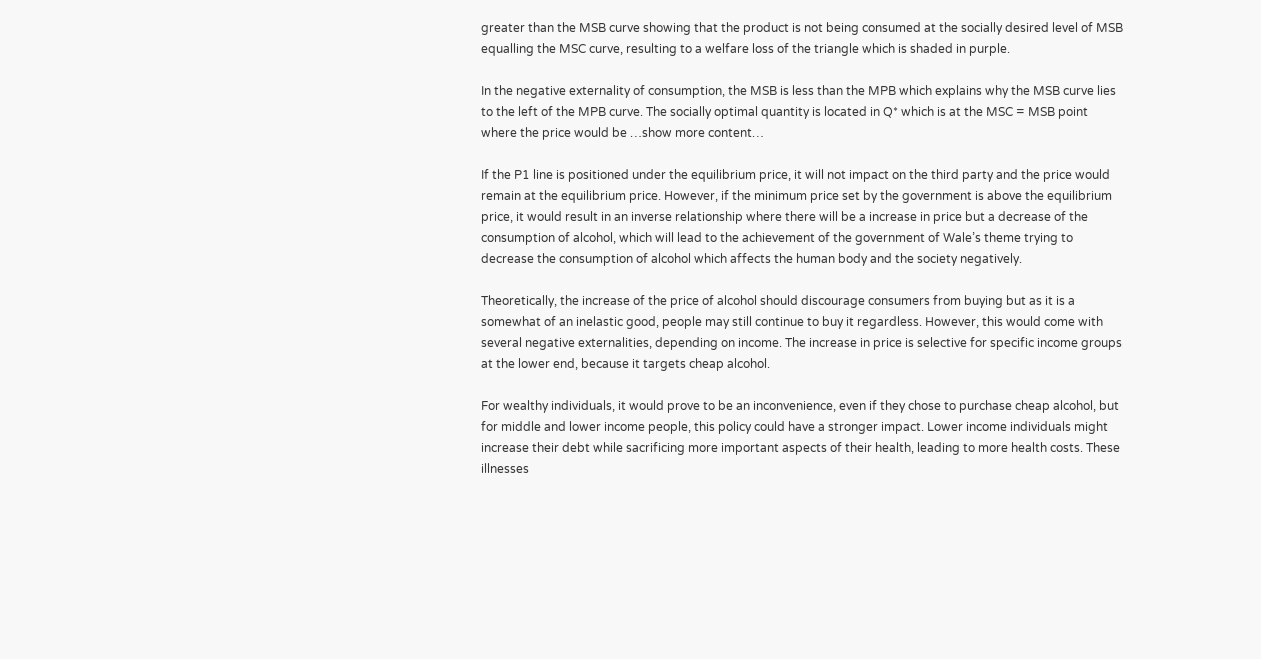greater than the MSB curve showing that the product is not being consumed at the socially desired level of MSB equalling the MSC curve, resulting to a welfare loss of the triangle which is shaded in purple.

In the negative externality of consumption, the MSB is less than the MPB which explains why the MSB curve lies to the left of the MPB curve. The socially optimal quantity is located in Q* which is at the MSC = MSB point where the price would be …show more content…

If the P1 line is positioned under the equilibrium price, it will not impact on the third party and the price would remain at the equilibrium price. However, if the minimum price set by the government is above the equilibrium price, it would result in an inverse relationship where there will be a increase in price but a decrease of the consumption of alcohol, which will lead to the achievement of the government of Wale’s theme trying to decrease the consumption of alcohol which affects the human body and the society negatively.

Theoretically, the increase of the price of alcohol should discourage consumers from buying but as it is a somewhat of an inelastic good, people may still continue to buy it regardless. However, this would come with several negative externalities, depending on income. The increase in price is selective for specific income groups at the lower end, because it targets cheap alcohol.

For wealthy individuals, it would prove to be an inconvenience, even if they chose to purchase cheap alcohol, but for middle and lower income people, this policy could have a stronger impact. Lower income individuals might increase their debt while sacrificing more important aspects of their health, leading to more health costs. These illnesses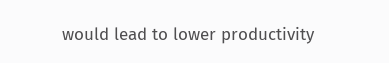would lead to lower productivity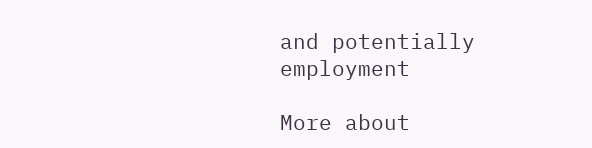and potentially employment

More about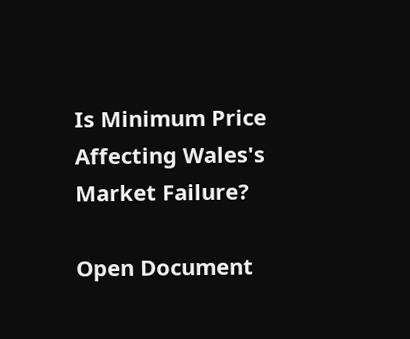Is Minimum Price Affecting Wales's Market Failure?

Open Document